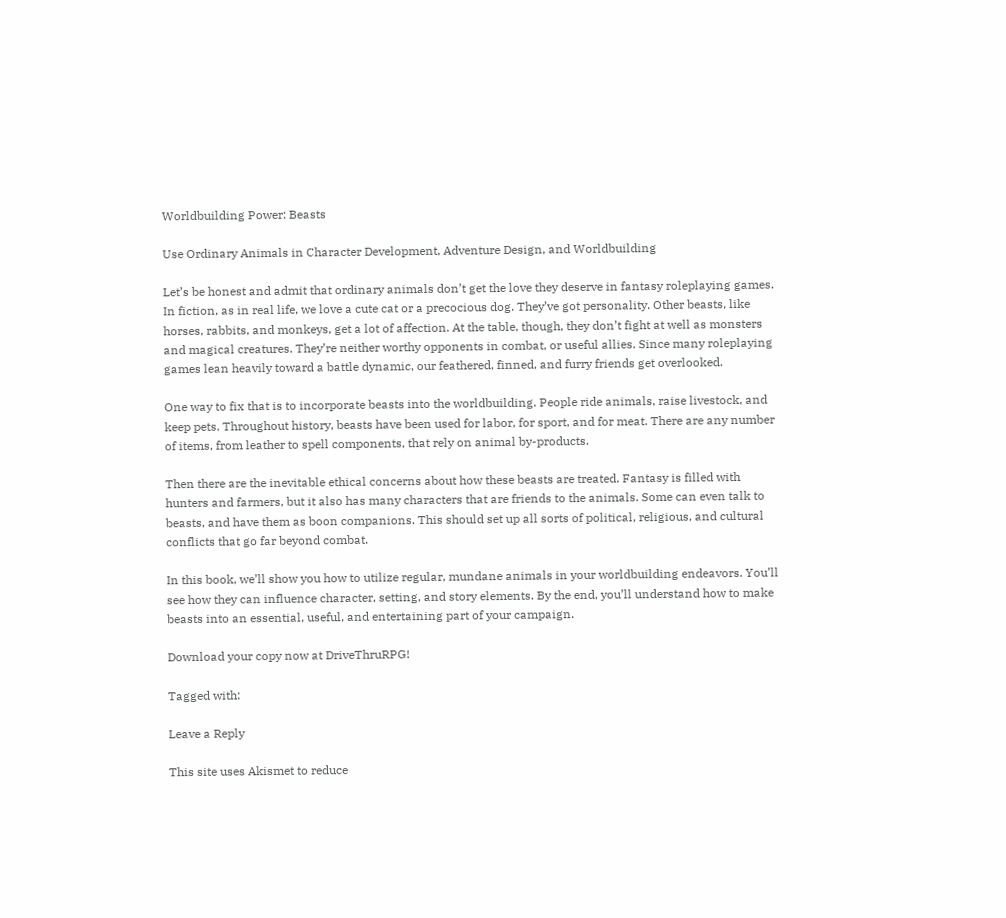Worldbuilding Power: Beasts

Use Ordinary Animals in Character Development, Adventure Design, and Worldbuilding

Let’s be honest and admit that ordinary animals don’t get the love they deserve in fantasy roleplaying games. In fiction, as in real life, we love a cute cat or a precocious dog. They’ve got personality. Other beasts, like horses, rabbits, and monkeys, get a lot of affection. At the table, though, they don’t fight at well as monsters and magical creatures. They’re neither worthy opponents in combat, or useful allies. Since many roleplaying games lean heavily toward a battle dynamic, our feathered, finned, and furry friends get overlooked.

One way to fix that is to incorporate beasts into the worldbuilding. People ride animals, raise livestock, and keep pets. Throughout history, beasts have been used for labor, for sport, and for meat. There are any number of items, from leather to spell components, that rely on animal by-products.

Then there are the inevitable ethical concerns about how these beasts are treated. Fantasy is filled with hunters and farmers, but it also has many characters that are friends to the animals. Some can even talk to beasts, and have them as boon companions. This should set up all sorts of political, religious, and cultural conflicts that go far beyond combat.

In this book, we’ll show you how to utilize regular, mundane animals in your worldbuilding endeavors. You’ll see how they can influence character, setting, and story elements. By the end, you’ll understand how to make beasts into an essential, useful, and entertaining part of your campaign.

Download your copy now at DriveThruRPG!

Tagged with:

Leave a Reply

This site uses Akismet to reduce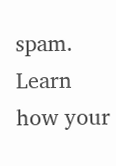spam. Learn how your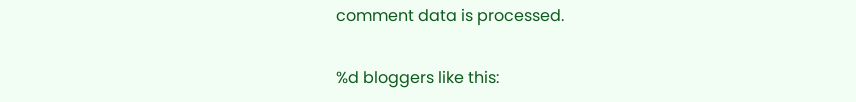comment data is processed.

%d bloggers like this: